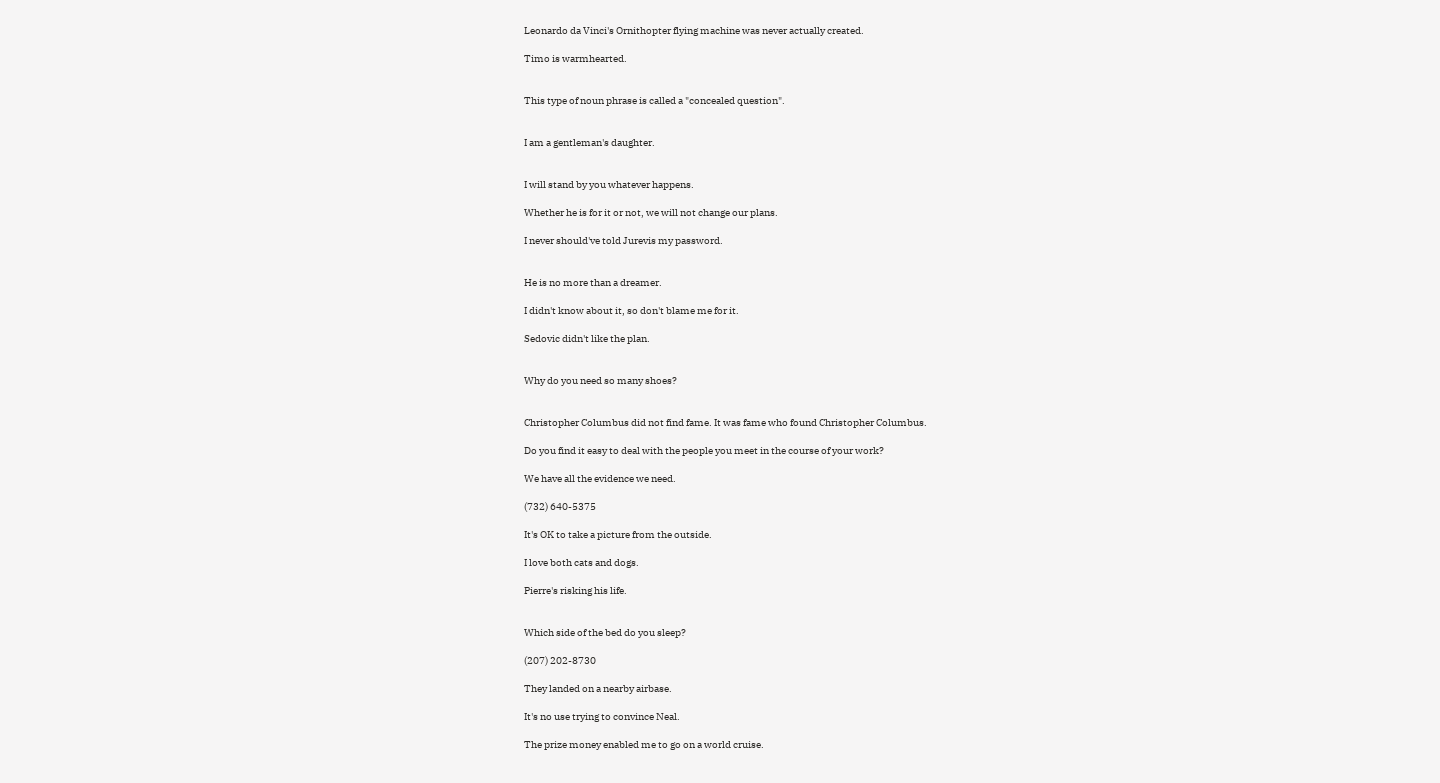Leonardo da Vinci's Ornithopter flying machine was never actually created.

Timo is warmhearted.


This type of noun phrase is called a "concealed question".


I am a gentleman's daughter.


I will stand by you whatever happens.

Whether he is for it or not, we will not change our plans.

I never should've told Jurevis my password.


He is no more than a dreamer.

I didn't know about it, so don't blame me for it.

Sedovic didn't like the plan.


Why do you need so many shoes?


Christopher Columbus did not find fame. It was fame who found Christopher Columbus.

Do you find it easy to deal with the people you meet in the course of your work?

We have all the evidence we need.

(732) 640-5375

It's OK to take a picture from the outside.

I love both cats and dogs.

Pierre's risking his life.


Which side of the bed do you sleep?

(207) 202-8730

They landed on a nearby airbase.

It's no use trying to convince Neal.

The prize money enabled me to go on a world cruise.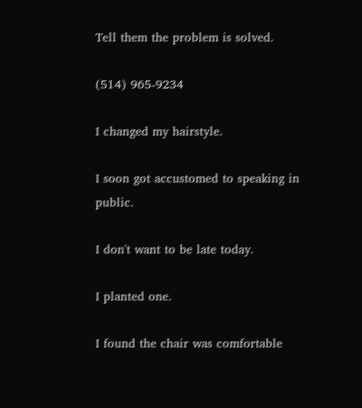Tell them the problem is solved.

(514) 965-9234

I changed my hairstyle.

I soon got accustomed to speaking in public.

I don't want to be late today.

I planted one.

I found the chair was comfortable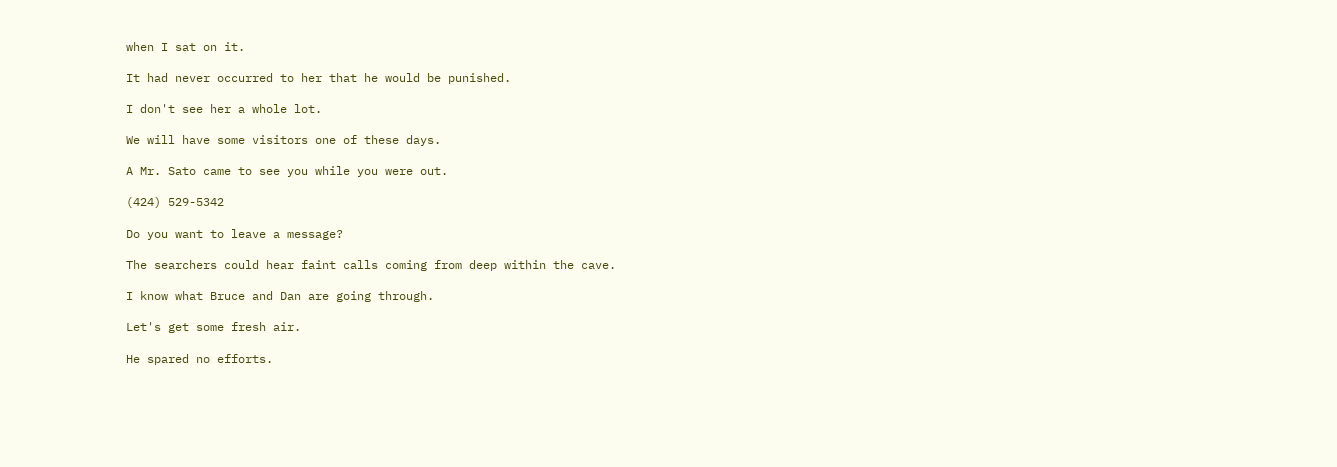when I sat on it.

It had never occurred to her that he would be punished.

I don't see her a whole lot.

We will have some visitors one of these days.

A Mr. Sato came to see you while you were out.

(424) 529-5342

Do you want to leave a message?

The searchers could hear faint calls coming from deep within the cave.

I know what Bruce and Dan are going through.

Let's get some fresh air.

He spared no efforts.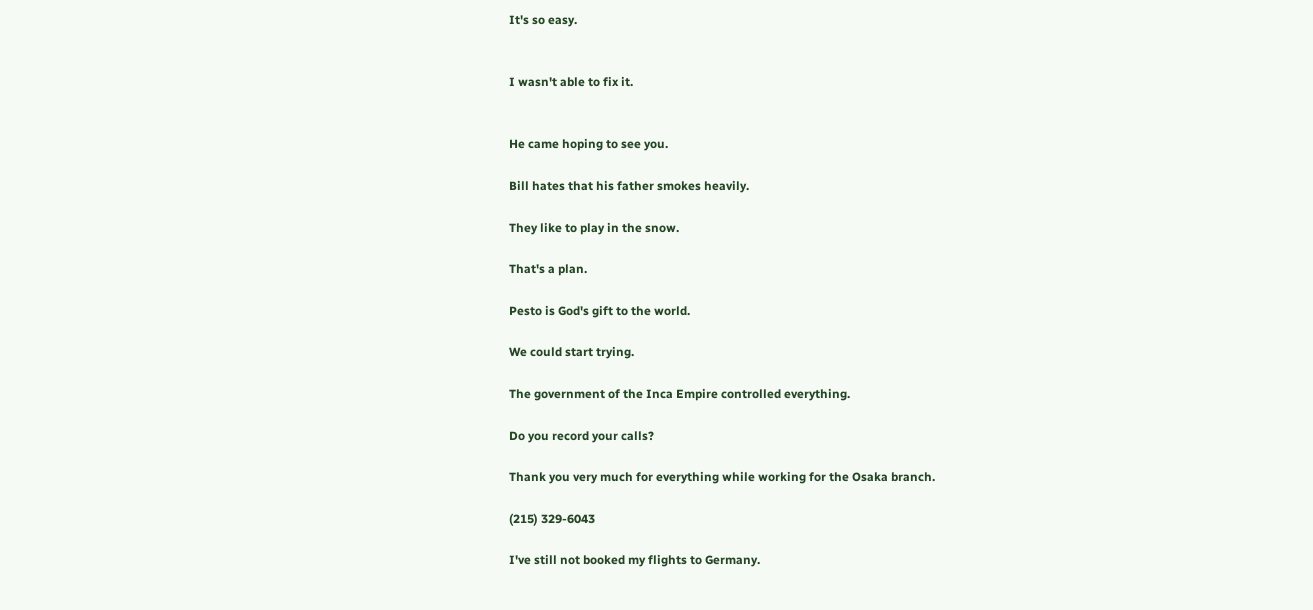It's so easy.


I wasn't able to fix it.


He came hoping to see you.

Bill hates that his father smokes heavily.

They like to play in the snow.

That's a plan.

Pesto is God's gift to the world.

We could start trying.

The government of the Inca Empire controlled everything.

Do you record your calls?

Thank you very much for everything while working for the Osaka branch.

(215) 329-6043

I've still not booked my flights to Germany.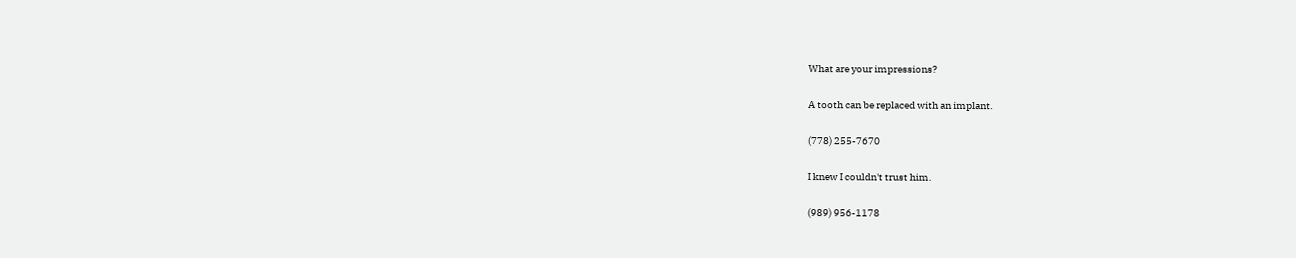What are your impressions?

A tooth can be replaced with an implant.

(778) 255-7670

I knew I couldn't trust him.

(989) 956-1178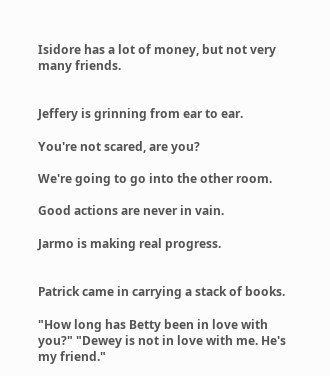Isidore has a lot of money, but not very many friends.


Jeffery is grinning from ear to ear.

You're not scared, are you?

We're going to go into the other room.

Good actions are never in vain.

Jarmo is making real progress.


Patrick came in carrying a stack of books.

"How long has Betty been in love with you?" "Dewey is not in love with me. He's my friend."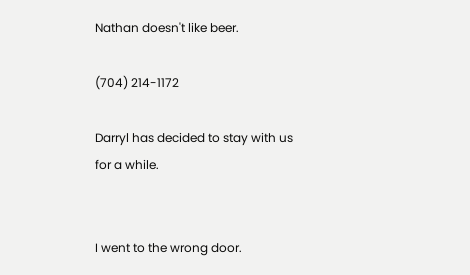Nathan doesn't like beer.

(704) 214-1172

Darryl has decided to stay with us for a while.


I went to the wrong door.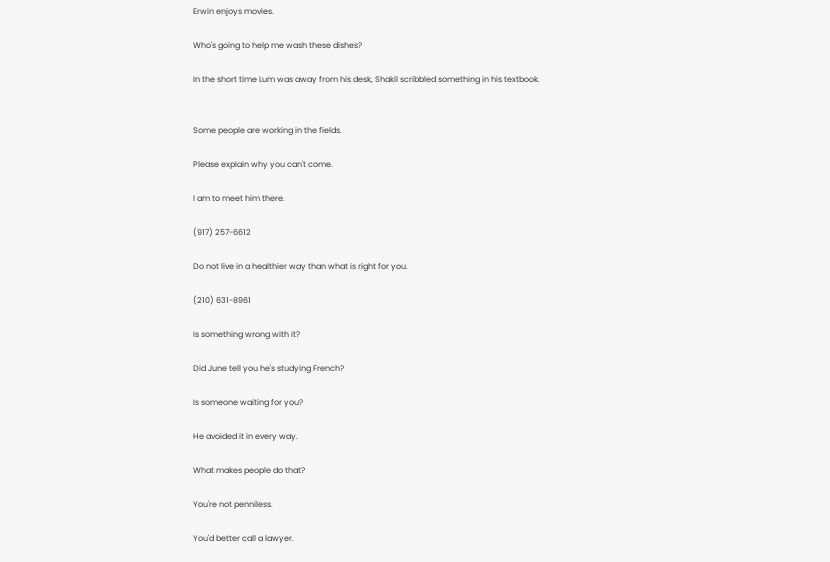Erwin enjoys movies.

Who's going to help me wash these dishes?

In the short time Lum was away from his desk, Shakil scribbled something in his textbook.


Some people are working in the fields.

Please explain why you can't come.

I am to meet him there.

(917) 257-6612

Do not live in a healthier way than what is right for you.

(210) 631-8961

Is something wrong with it?

Did June tell you he's studying French?

Is someone waiting for you?

He avoided it in every way.

What makes people do that?

You're not penniless.

You'd better call a lawyer.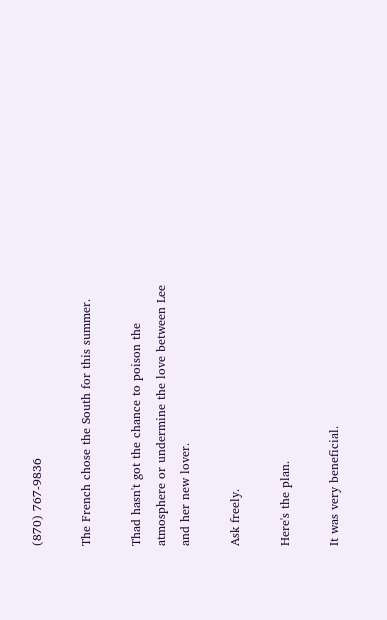(870) 767-9836

The French chose the South for this summer.

Thad hasn't got the chance to poison the atmosphere or undermine the love between Lee and her new lover.

Ask freely.

Here's the plan.

It was very beneficial.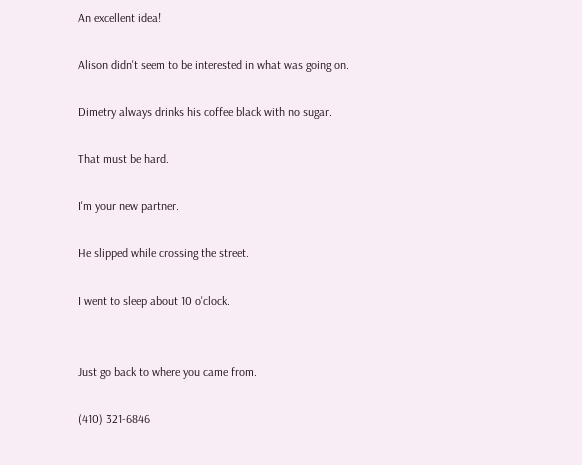An excellent idea!

Alison didn't seem to be interested in what was going on.

Dimetry always drinks his coffee black with no sugar.

That must be hard.

I'm your new partner.

He slipped while crossing the street.

I went to sleep about 10 o'clock.


Just go back to where you came from.

(410) 321-6846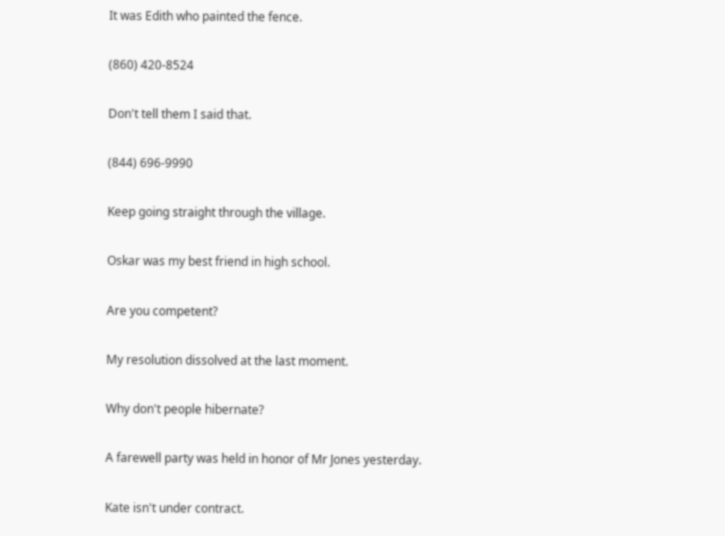It was Edith who painted the fence.

(860) 420-8524

Don't tell them I said that.

(844) 696-9990

Keep going straight through the village.

Oskar was my best friend in high school.

Are you competent?

My resolution dissolved at the last moment.

Why don't people hibernate?

A farewell party was held in honor of Mr Jones yesterday.

Kate isn't under contract.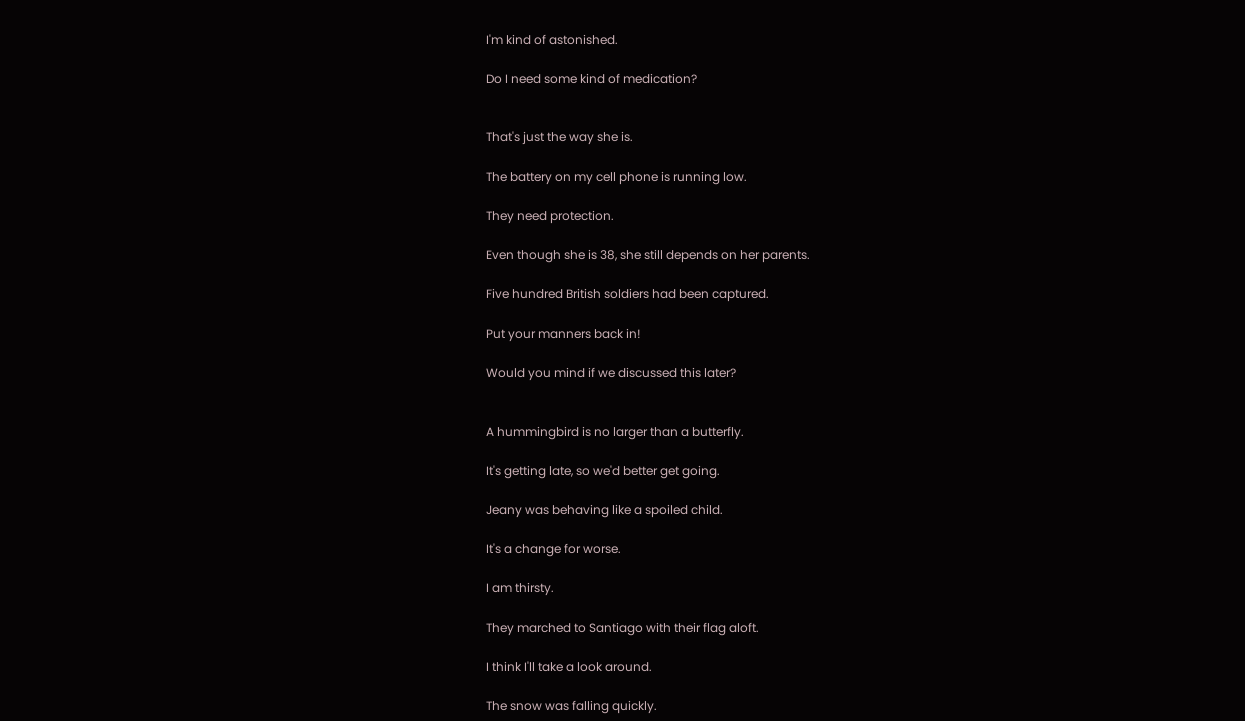I'm kind of astonished.

Do I need some kind of medication?


That's just the way she is.

The battery on my cell phone is running low.

They need protection.

Even though she is 38, she still depends on her parents.

Five hundred British soldiers had been captured.

Put your manners back in!

Would you mind if we discussed this later?


A hummingbird is no larger than a butterfly.

It's getting late, so we'd better get going.

Jeany was behaving like a spoiled child.

It's a change for worse.

I am thirsty.

They marched to Santiago with their flag aloft.

I think I'll take a look around.

The snow was falling quickly.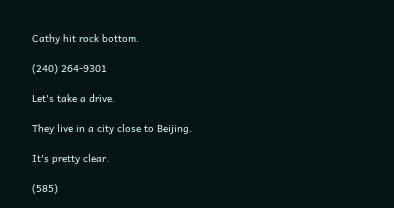Cathy hit rock bottom.

(240) 264-9301

Let's take a drive.

They live in a city close to Beijing.

It's pretty clear.

(585)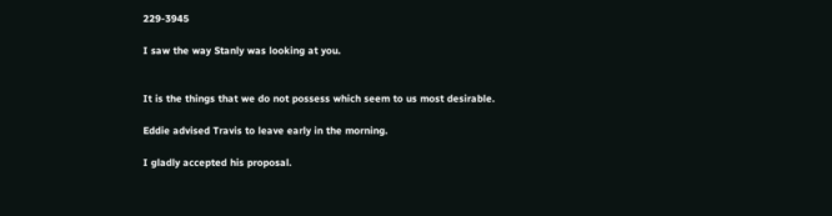229-3945

I saw the way Stanly was looking at you.


It is the things that we do not possess which seem to us most desirable.

Eddie advised Travis to leave early in the morning.

I gladly accepted his proposal.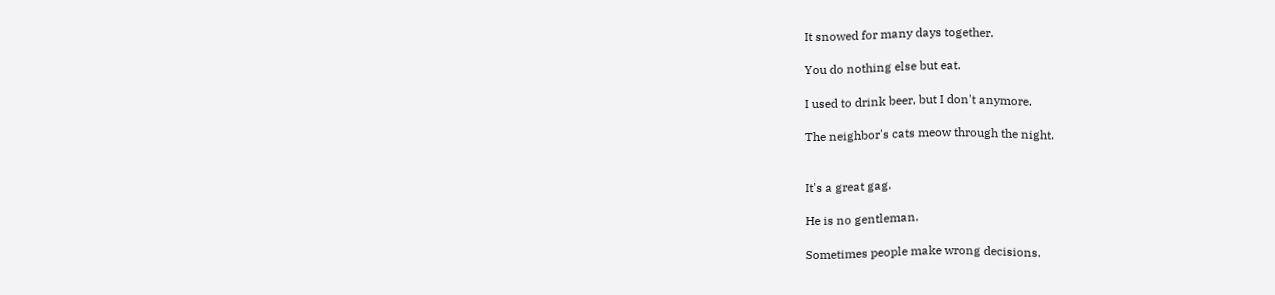It snowed for many days together.

You do nothing else but eat.

I used to drink beer, but I don't anymore.

The neighbor's cats meow through the night.


It's a great gag.

He is no gentleman.

Sometimes people make wrong decisions.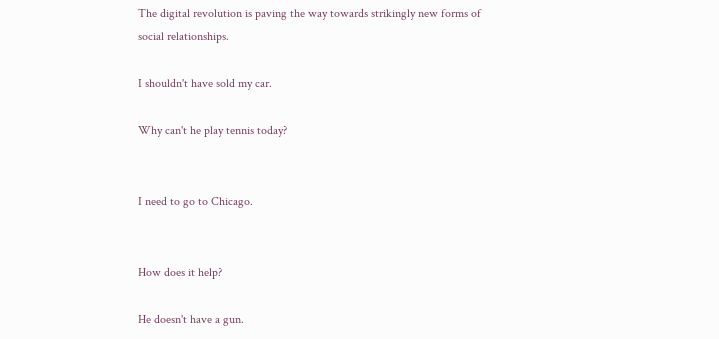The digital revolution is paving the way towards strikingly new forms of social relationships.

I shouldn't have sold my car.

Why can't he play tennis today?


I need to go to Chicago.


How does it help?

He doesn't have a gun.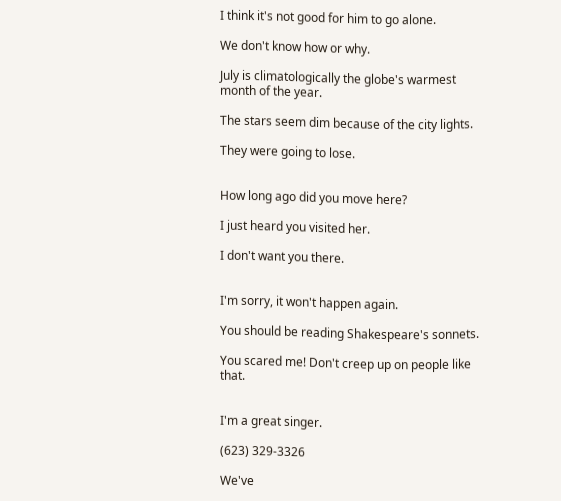I think it's not good for him to go alone.

We don't know how or why.

July is climatologically the globe's warmest month of the year.

The stars seem dim because of the city lights.

They were going to lose.


How long ago did you move here?

I just heard you visited her.

I don't want you there.


I'm sorry, it won't happen again.

You should be reading Shakespeare's sonnets.

You scared me! Don't creep up on people like that.


I'm a great singer.

(623) 329-3326

We've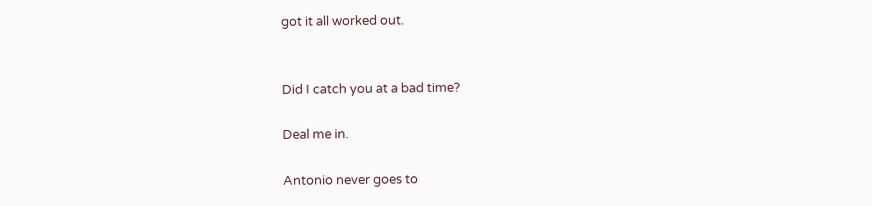got it all worked out.


Did I catch you at a bad time?

Deal me in.

Antonio never goes to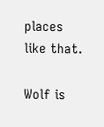places like that.

Wolf is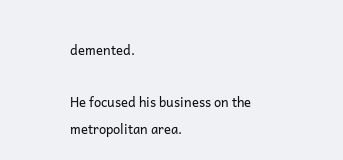demented.

He focused his business on the metropolitan area.